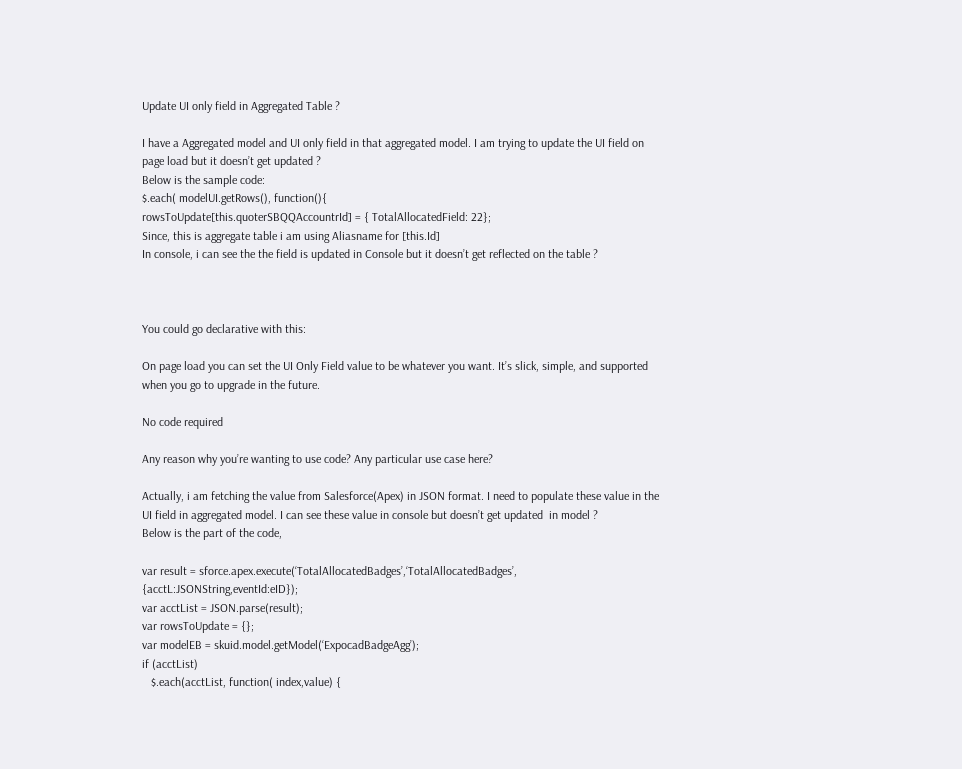Update UI only field in Aggregated Table ?

I have a Aggregated model and UI only field in that aggregated model. I am trying to update the UI field on page load but it doesn’t get updated ?
Below is the sample code:
$.each( modelUI.getRows(), function(){
rowsToUpdate[this.quoterSBQQAccountrId] = { TotalAllocatedField: 22};
Since, this is aggregate table i am using Aliasname for [this.Id]
In console, i can see the the field is updated in Console but it doesn’t get reflected on the table ?



You could go declarative with this:

On page load you can set the UI Only Field value to be whatever you want. It’s slick, simple, and supported when you go to upgrade in the future.

No code required

Any reason why you’re wanting to use code? Any particular use case here?

Actually, i am fetching the value from Salesforce(Apex) in JSON format. I need to populate these value in the UI field in aggregated model. I can see these value in console but doesn’t get updated  in model ?
Below is the part of the code,

var result = sforce.apex.execute(‘TotalAllocatedBadges’,‘TotalAllocatedBadges’, {acctL:JSONString,eventId:eID});
var acctList = JSON.parse(result);
var rowsToUpdate = {};
var modelEB = skuid.model.getModel(‘ExpocadBadgeAgg’);
if (acctList)
   $.each(acctList, function( index,value) {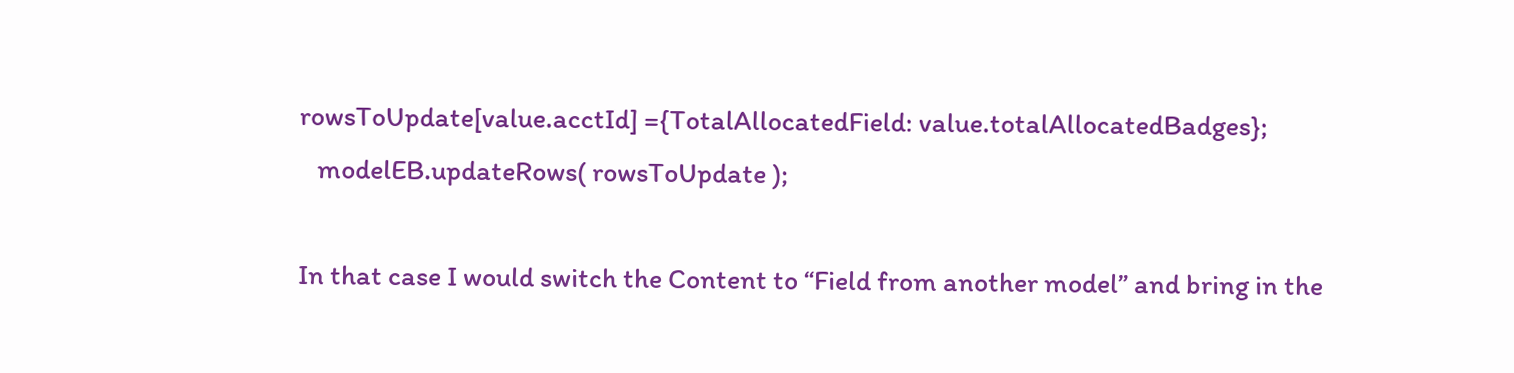rowsToUpdate[value.acctId] ={TotalAllocatedField: value.totalAllocatedBadges};
   modelEB.updateRows( rowsToUpdate );

In that case I would switch the Content to “Field from another model” and bring in the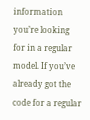information you’re looking for in a regular model. If you’ve already got the code for a regular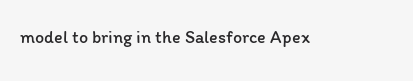model to bring in the Salesforce Apex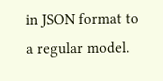in JSON format to a regular model.